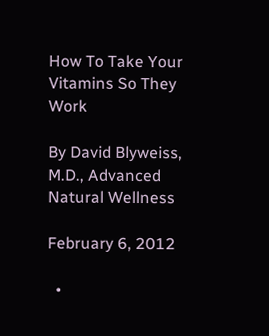How To Take Your Vitamins So They Work

By David Blyweiss, M.D., Advanced Natural Wellness

February 6, 2012

  •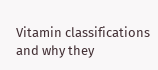Vitamin classifications and why they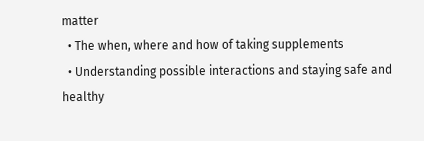matter
  • The when, where and how of taking supplements
  • Understanding possible interactions and staying safe and healthy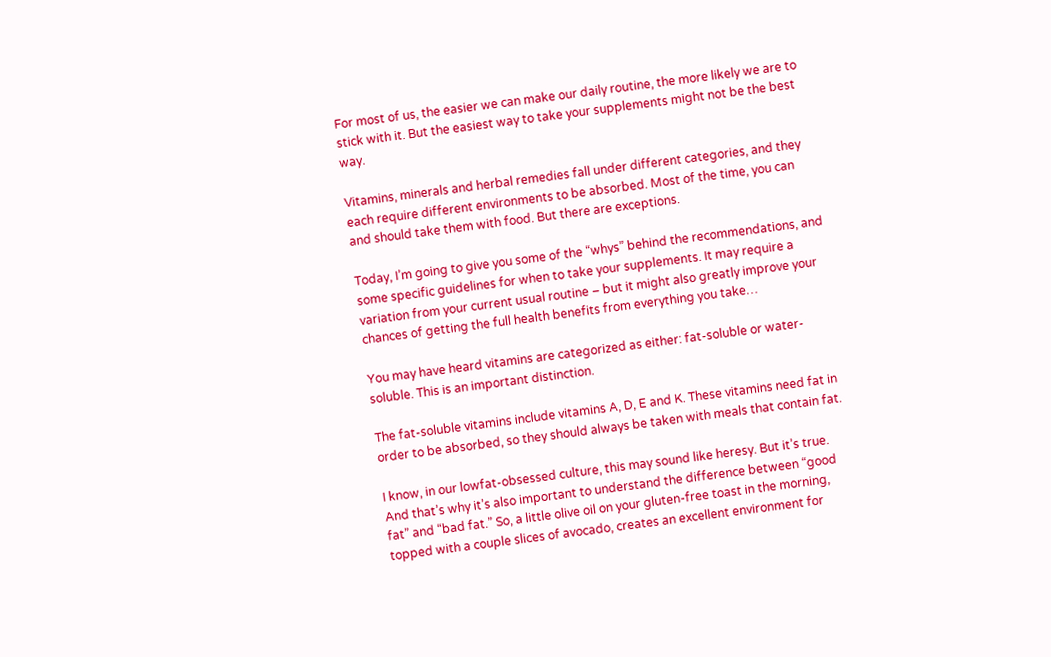For most of us, the easier we can make our daily routine, the more likely we are to stick with it. But the easiest way to take your supplements might not be the best way.

Vitamins, minerals and herbal remedies fall under different categories, and they each require different environments to be absorbed. Most of the time, you can and should take them with food. But there are exceptions.

Today, I’m going to give you some of the “whys” behind the recommendations, and some specific guidelines for when to take your supplements. It may require a variation from your current usual routine – but it might also greatly improve your chances of getting the full health benefits from everything you take…

You may have heard vitamins are categorized as either: fat-soluble or water-soluble. This is an important distinction.

The fat-soluble vitamins include vitamins A, D, E and K. These vitamins need fat in order to be absorbed, so they should always be taken with meals that contain fat.

I know, in our lowfat-obsessed culture, this may sound like heresy. But it’s true. And that’s why it’s also important to understand the difference between “good fat” and “bad fat.” So, a little olive oil on your gluten-free toast in the morning, topped with a couple slices of avocado, creates an excellent environment for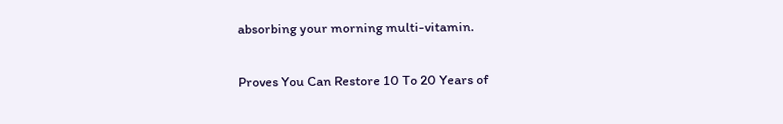absorbing your morning multi-vitamin.

Proves You Can Restore 10 To 20 Years of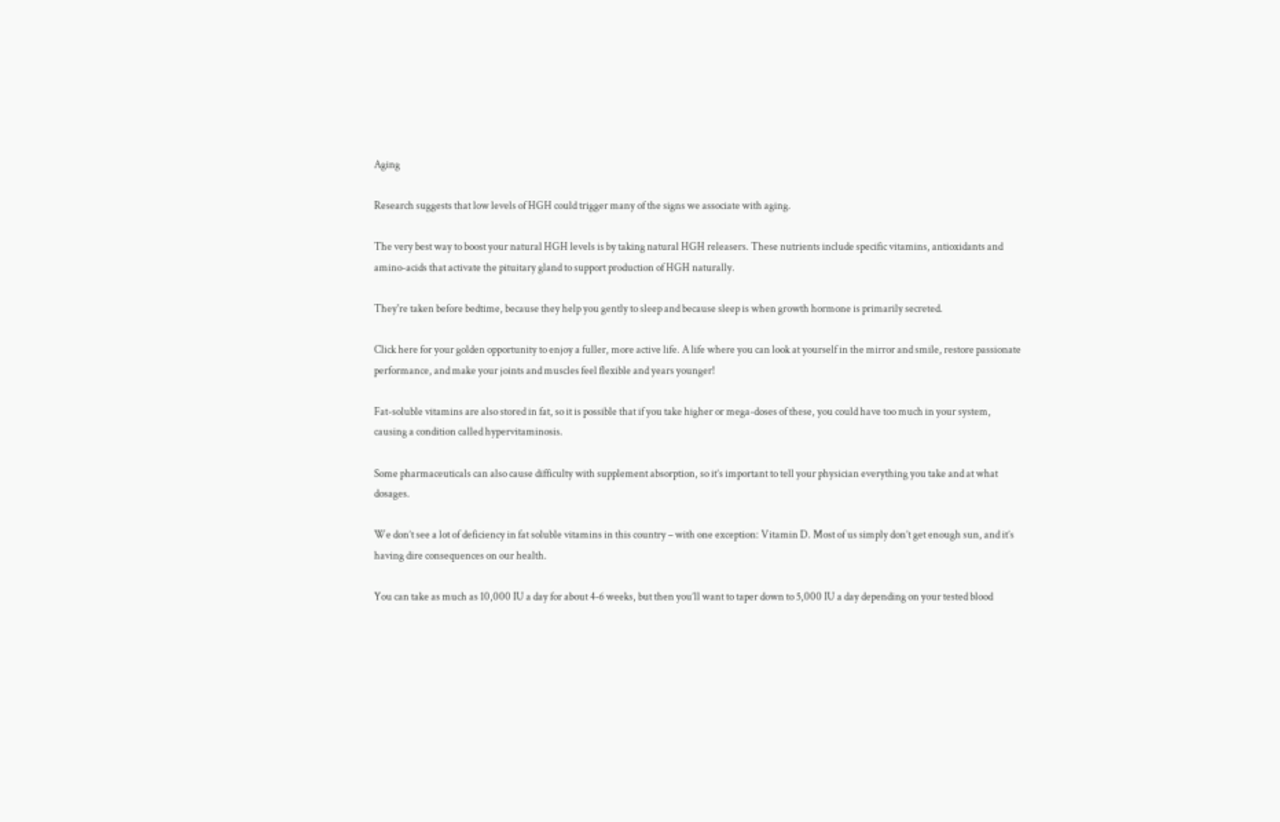Aging

Research suggests that low levels of HGH could trigger many of the signs we associate with aging.

The very best way to boost your natural HGH levels is by taking natural HGH releasers. These nutrients include specific vitamins, antioxidants and amino-acids that activate the pituitary gland to support production of HGH naturally.

They're taken before bedtime, because they help you gently to sleep and because sleep is when growth hormone is primarily secreted.

Click here for your golden opportunity to enjoy a fuller, more active life. A life where you can look at yourself in the mirror and smile, restore passionate performance, and make your joints and muscles feel flexible and years younger!

Fat-soluble vitamins are also stored in fat, so it is possible that if you take higher or mega-doses of these, you could have too much in your system, causing a condition called hypervitaminosis.

Some pharmaceuticals can also cause difficulty with supplement absorption, so it’s important to tell your physician everything you take and at what dosages.

We don’t see a lot of deficiency in fat soluble vitamins in this country – with one exception: Vitamin D. Most of us simply don’t get enough sun, and it’s having dire consequences on our health.

You can take as much as 10,000 IU a day for about 4-6 weeks, but then you’ll want to taper down to 5,000 IU a day depending on your tested blood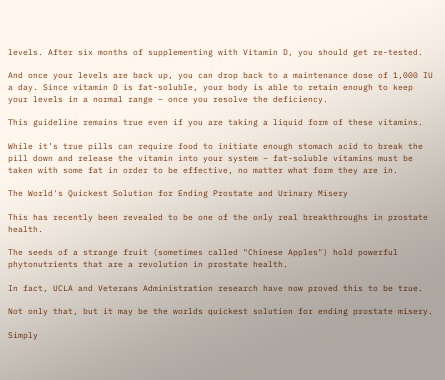levels. After six months of supplementing with Vitamin D, you should get re-tested.

And once your levels are back up, you can drop back to a maintenance dose of 1,000 IU a day. Since vitamin D is fat-soluble, your body is able to retain enough to keep your levels in a normal range – once you resolve the deficiency.

This guideline remains true even if you are taking a liquid form of these vitamins.

While it’s true pills can require food to initiate enough stomach acid to break the pill down and release the vitamin into your system – fat-soluble vitamins must be taken with some fat in order to be effective, no matter what form they are in.

The World's Quickest Solution for Ending Prostate and Urinary Misery

This has recently been revealed to be one of the only real breakthroughs in prostate health.

The seeds of a strange fruit (sometimes called "Chinese Apples") hold powerful phytonutrients that are a revolution in prostate health.

In fact, UCLA and Veterans Administration research have now proved this to be true.

Not only that, but it may be the worlds quickest solution for ending prostate misery.

Simply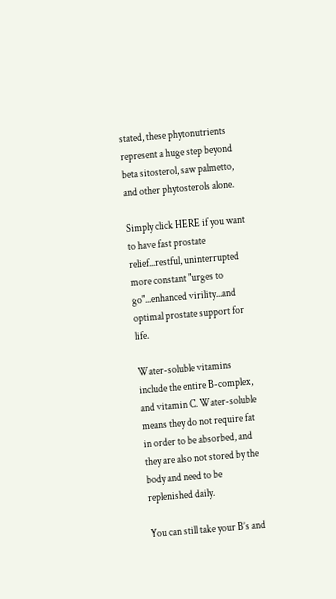stated, these phytonutrients represent a huge step beyond beta sitosterol, saw palmetto, and other phytosterols alone.

Simply click HERE if you want to have fast prostate relief...restful, uninterrupted more constant "urges to go"...enhanced virility...and optimal prostate support for life.

Water-soluble vitamins include the entire B-complex, and vitamin C. Water-soluble means they do not require fat in order to be absorbed, and they are also not stored by the body and need to be replenished daily.

You can still take your B’s and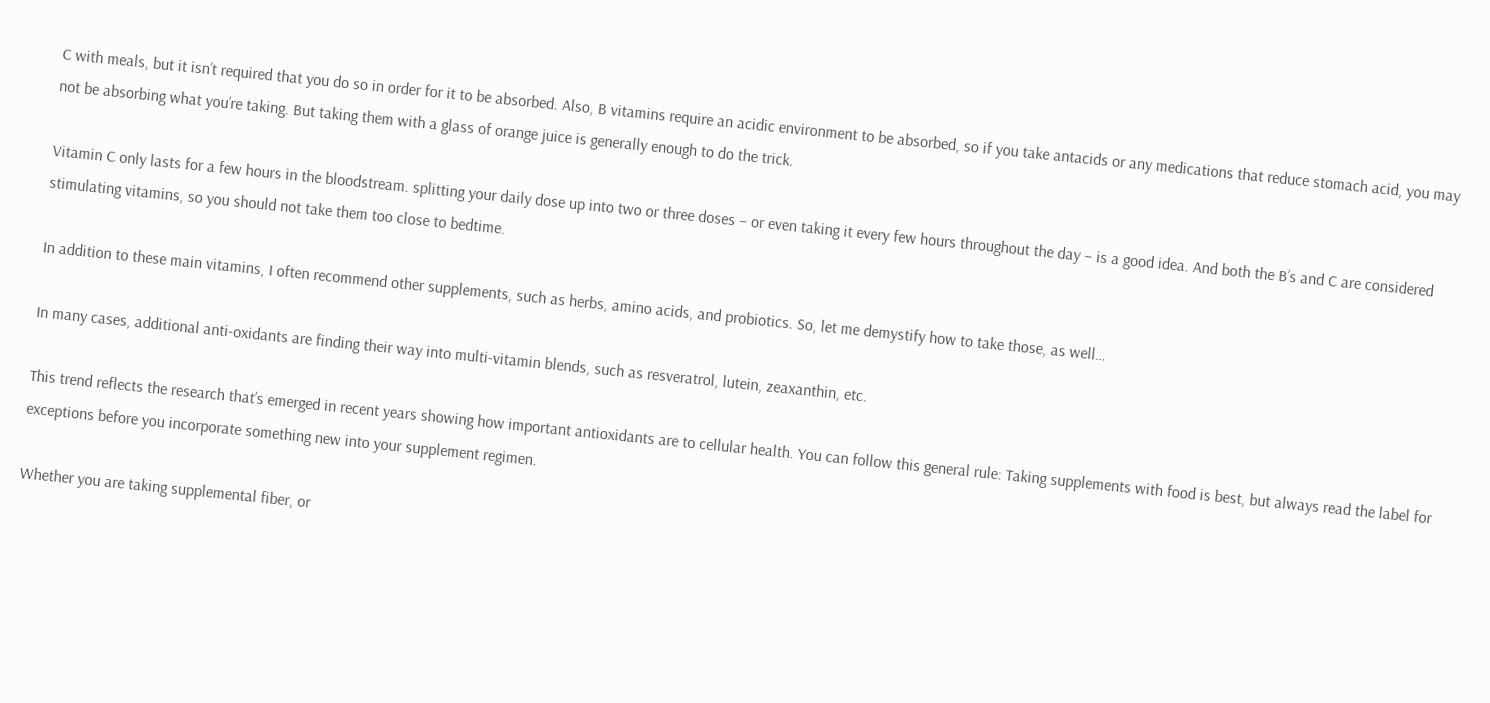C with meals, but it isn’t required that you do so in order for it to be absorbed. Also, B vitamins require an acidic environment to be absorbed, so if you take antacids or any medications that reduce stomach acid, you may not be absorbing what you’re taking. But taking them with a glass of orange juice is generally enough to do the trick.

Vitamin C only lasts for a few hours in the bloodstream. splitting your daily dose up into two or three doses – or even taking it every few hours throughout the day – is a good idea. And both the B’s and C are considered stimulating vitamins, so you should not take them too close to bedtime.

In addition to these main vitamins, I often recommend other supplements, such as herbs, amino acids, and probiotics. So, let me demystify how to take those, as well…

In many cases, additional anti-oxidants are finding their way into multi-vitamin blends, such as resveratrol, lutein, zeaxanthin, etc.

This trend reflects the research that’s emerged in recent years showing how important antioxidants are to cellular health. You can follow this general rule: Taking supplements with food is best, but always read the label for exceptions before you incorporate something new into your supplement regimen.

Whether you are taking supplemental fiber, or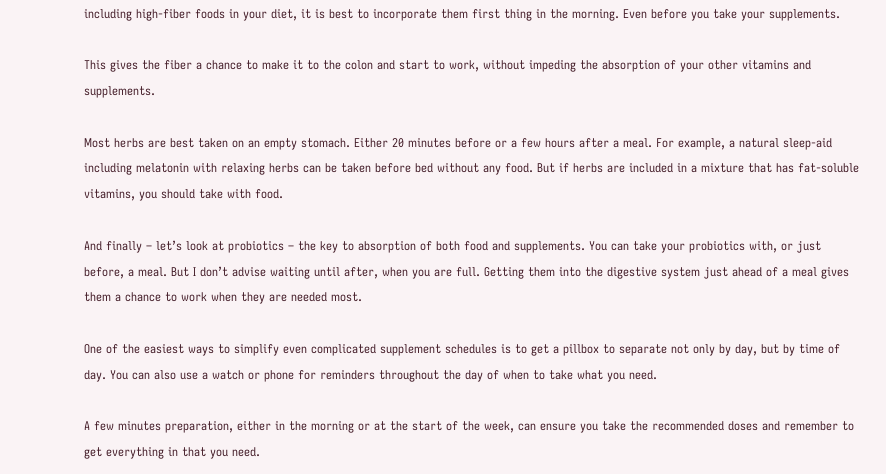including high-fiber foods in your diet, it is best to incorporate them first thing in the morning. Even before you take your supplements.

This gives the fiber a chance to make it to the colon and start to work, without impeding the absorption of your other vitamins and supplements.

Most herbs are best taken on an empty stomach. Either 20 minutes before or a few hours after a meal. For example, a natural sleep-aid including melatonin with relaxing herbs can be taken before bed without any food. But if herbs are included in a mixture that has fat-soluble vitamins, you should take with food.

And finally – let’s look at probiotics – the key to absorption of both food and supplements. You can take your probiotics with, or just before, a meal. But I don’t advise waiting until after, when you are full. Getting them into the digestive system just ahead of a meal gives them a chance to work when they are needed most.

One of the easiest ways to simplify even complicated supplement schedules is to get a pillbox to separate not only by day, but by time of day. You can also use a watch or phone for reminders throughout the day of when to take what you need.

A few minutes preparation, either in the morning or at the start of the week, can ensure you take the recommended doses and remember to get everything in that you need.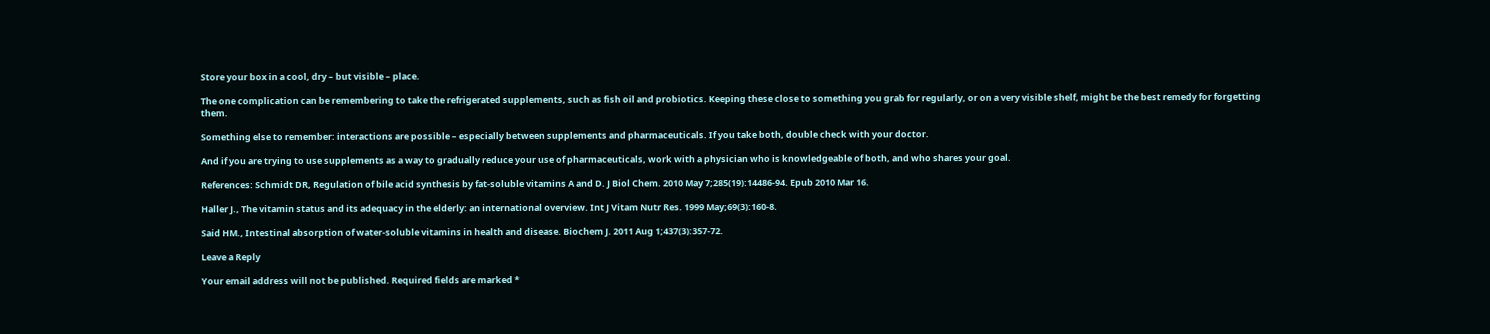Store your box in a cool, dry – but visible – place.

The one complication can be remembering to take the refrigerated supplements, such as fish oil and probiotics. Keeping these close to something you grab for regularly, or on a very visible shelf, might be the best remedy for forgetting them.

Something else to remember: interactions are possible – especially between supplements and pharmaceuticals. If you take both, double check with your doctor.

And if you are trying to use supplements as a way to gradually reduce your use of pharmaceuticals, work with a physician who is knowledgeable of both, and who shares your goal.

References: Schmidt DR, Regulation of bile acid synthesis by fat-soluble vitamins A and D. J Biol Chem. 2010 May 7;285(19):14486-94. Epub 2010 Mar 16.

Haller J., The vitamin status and its adequacy in the elderly: an international overview. Int J Vitam Nutr Res. 1999 May;69(3):160-8.

Said HM., Intestinal absorption of water-soluble vitamins in health and disease. Biochem J. 2011 Aug 1;437(3):357-72.

Leave a Reply

Your email address will not be published. Required fields are marked *